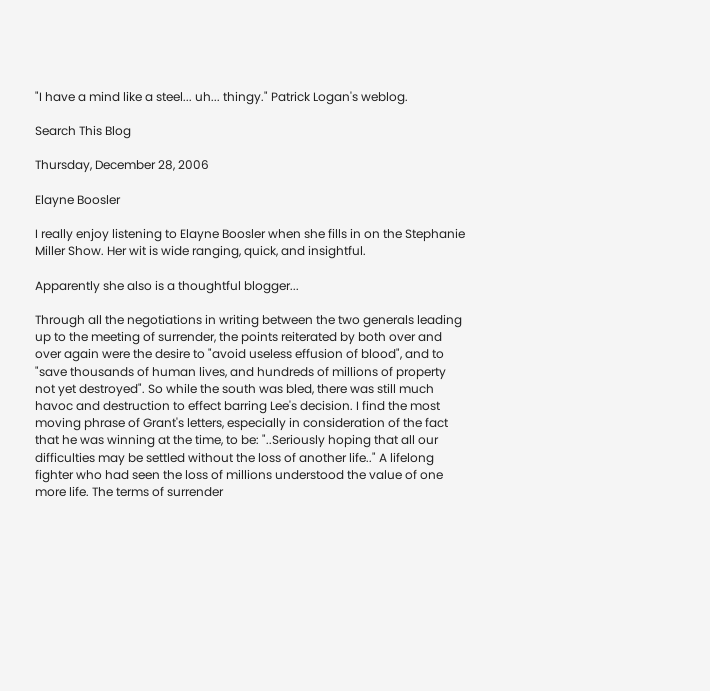"I have a mind like a steel... uh... thingy." Patrick Logan's weblog.

Search This Blog

Thursday, December 28, 2006

Elayne Boosler

I really enjoy listening to Elayne Boosler when she fills in on the Stephanie Miller Show. Her wit is wide ranging, quick, and insightful.

Apparently she also is a thoughtful blogger...

Through all the negotiations in writing between the two generals leading up to the meeting of surrender, the points reiterated by both over and over again were the desire to "avoid useless effusion of blood", and to "save thousands of human lives, and hundreds of millions of property not yet destroyed". So while the south was bled, there was still much havoc and destruction to effect barring Lee's decision. I find the most moving phrase of Grant's letters, especially in consideration of the fact that he was winning at the time, to be: "..Seriously hoping that all our difficulties may be settled without the loss of another life.." A lifelong fighter who had seen the loss of millions understood the value of one more life. The terms of surrender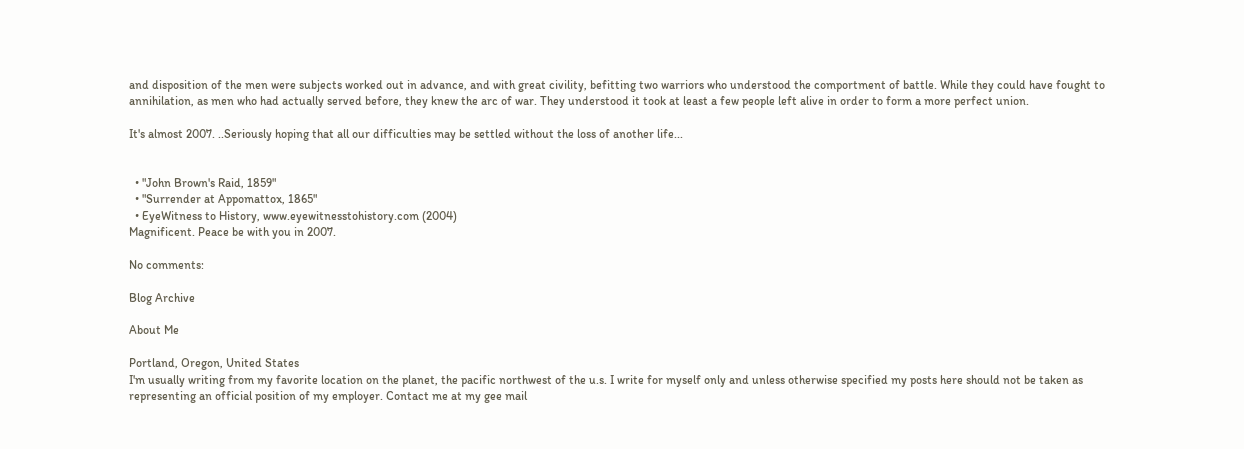and disposition of the men were subjects worked out in advance, and with great civility, befitting two warriors who understood the comportment of battle. While they could have fought to annihilation, as men who had actually served before, they knew the arc of war. They understood it took at least a few people left alive in order to form a more perfect union.

It's almost 2007. ..Seriously hoping that all our difficulties may be settled without the loss of another life...


  • "John Brown's Raid, 1859"
  • "Surrender at Appomattox, 1865"
  • EyeWitness to History, www.eyewitnesstohistory.com (2004)
Magnificent. Peace be with you in 2007.

No comments:

Blog Archive

About Me

Portland, Oregon, United States
I'm usually writing from my favorite location on the planet, the pacific northwest of the u.s. I write for myself only and unless otherwise specified my posts here should not be taken as representing an official position of my employer. Contact me at my gee mail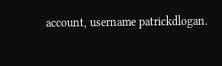account, username patrickdlogan.